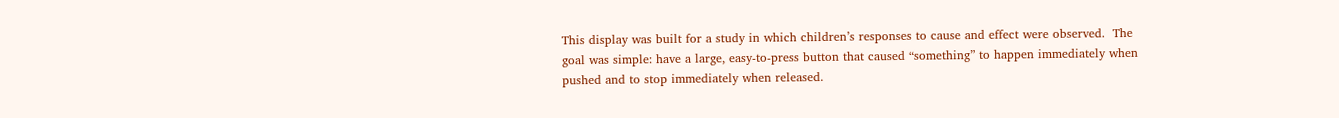This display was built for a study in which children’s responses to cause and effect were observed.  The goal was simple: have a large, easy-to-press button that caused “something” to happen immediately when pushed and to stop immediately when released.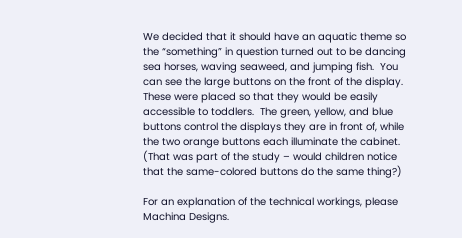We decided that it should have an aquatic theme so the “something” in question turned out to be dancing sea horses, waving seaweed, and jumping fish.  You can see the large buttons on the front of the display.  These were placed so that they would be easily accessible to toddlers.  The green, yellow, and blue buttons control the displays they are in front of, while the two orange buttons each illuminate the cabinet.  (That was part of the study – would children notice that the same-colored buttons do the same thing?)

For an explanation of the technical workings, please Machina Designs.